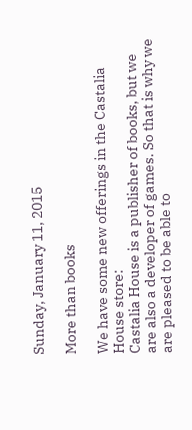Sunday, January 11, 2015

More than books

We have some new offerings in the Castalia House store:
Castalia House is a publisher of books, but we are also a developer of games. So that is why we are pleased to be able to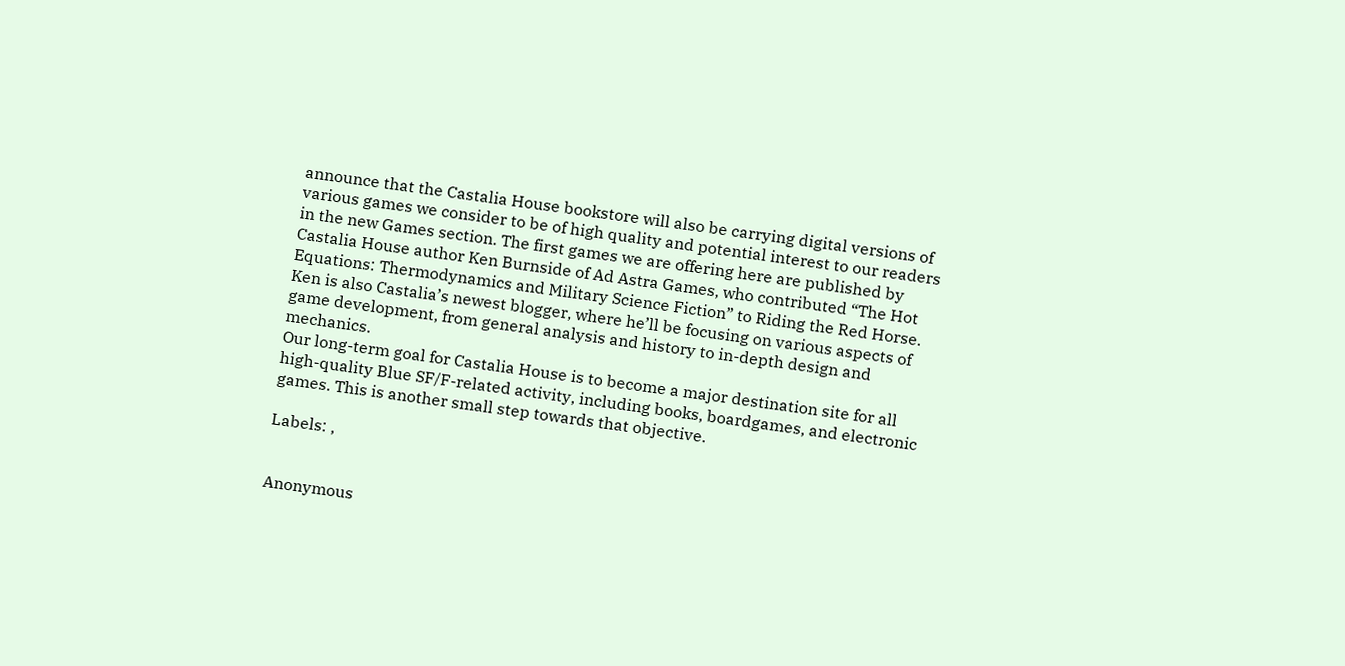announce that the Castalia House bookstore will also be carrying digital versions of various games we consider to be of high quality and potential interest to our readers in the new Games section. The first games we are offering here are published by Castalia House author Ken Burnside of Ad Astra Games, who contributed “The Hot Equations: Thermodynamics and Military Science Fiction” to Riding the Red Horse. Ken is also Castalia’s newest blogger, where he’ll be focusing on various aspects of game development, from general analysis and history to in-depth design and mechanics.
Our long-term goal for Castalia House is to become a major destination site for all high-quality Blue SF/F-related activity, including books, boardgames, and electronic games. This is another small step towards that objective.

Labels: ,


Anonymous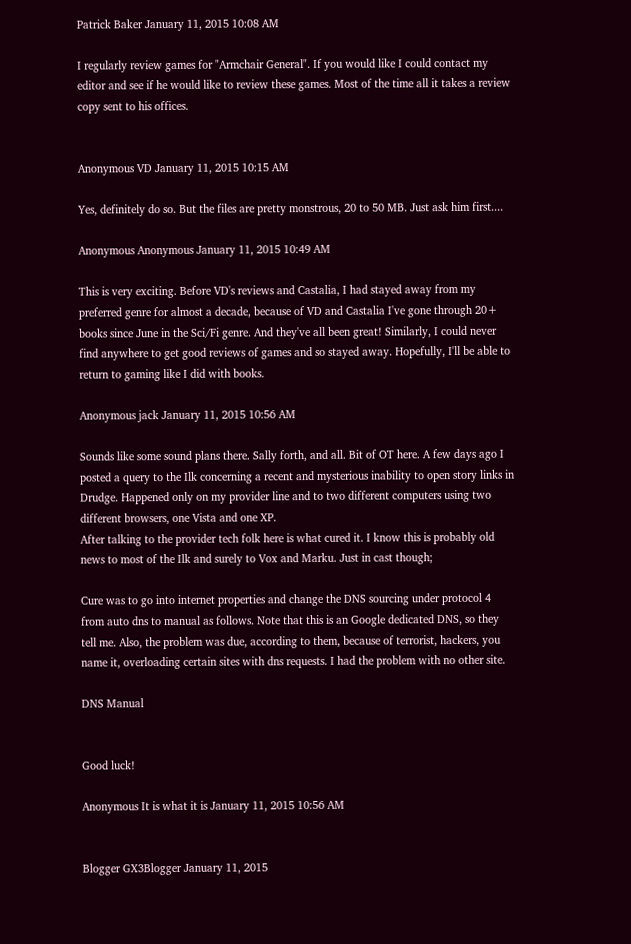Patrick Baker January 11, 2015 10:08 AM

I regularly review games for "Armchair General". If you would like I could contact my editor and see if he would like to review these games. Most of the time all it takes a review copy sent to his offices.


Anonymous VD January 11, 2015 10:15 AM

Yes, definitely do so. But the files are pretty monstrous, 20 to 50 MB. Just ask him first....

Anonymous Anonymous January 11, 2015 10:49 AM

This is very exciting. Before VD's reviews and Castalia, I had stayed away from my preferred genre for almost a decade, because of VD and Castalia I've gone through 20+ books since June in the Sci/Fi genre. And they've all been great! Similarly, I could never find anywhere to get good reviews of games and so stayed away. Hopefully, I'll be able to return to gaming like I did with books.

Anonymous jack January 11, 2015 10:56 AM

Sounds like some sound plans there. Sally forth, and all. Bit of OT here. A few days ago I posted a query to the Ilk concerning a recent and mysterious inability to open story links in Drudge. Happened only on my provider line and to two different computers using two different browsers, one Vista and one XP.
After talking to the provider tech folk here is what cured it. I know this is probably old news to most of the Ilk and surely to Vox and Marku. Just in cast though;

Cure was to go into internet properties and change the DNS sourcing under protocol 4 from auto dns to manual as follows. Note that this is an Google dedicated DNS, so they tell me. Also, the problem was due, according to them, because of terrorist, hackers, you name it, overloading certain sites with dns requests. I had the problem with no other site.

DNS Manual


Good luck!

Anonymous It is what it is January 11, 2015 10:56 AM


Blogger GX3Blogger January 11, 2015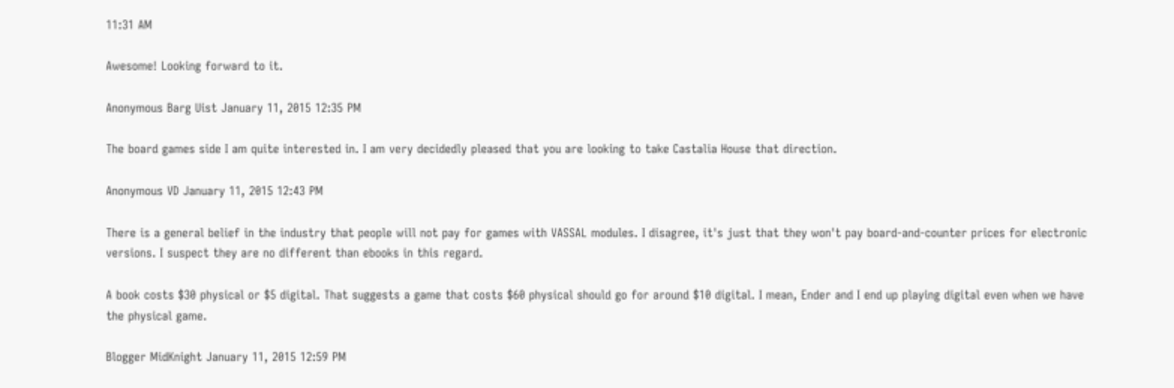11:31 AM

Awesome! Looking forward to it.

Anonymous Barg Uist January 11, 2015 12:35 PM

The board games side I am quite interested in. I am very decidedly pleased that you are looking to take Castalia House that direction.

Anonymous VD January 11, 2015 12:43 PM

There is a general belief in the industry that people will not pay for games with VASSAL modules. I disagree, it's just that they won't pay board-and-counter prices for electronic versions. I suspect they are no different than ebooks in this regard.

A book costs $30 physical or $5 digital. That suggests a game that costs $60 physical should go for around $10 digital. I mean, Ender and I end up playing digital even when we have the physical game.

Blogger MidKnight January 11, 2015 12:59 PM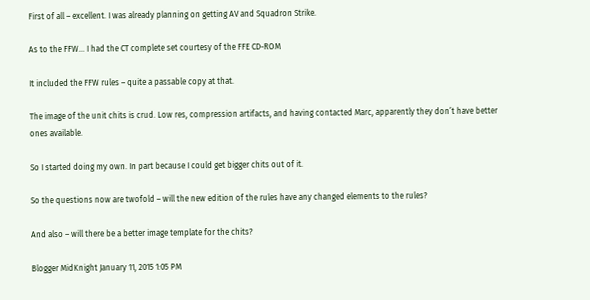First of all – excellent. I was already planning on getting AV and Squadron Strike.

As to the FFW… I had the CT complete set courtesy of the FFE CD-ROM

It included the FFW rules – quite a passable copy at that.

The image of the unit chits is crud. Low res, compression artifacts, and having contacted Marc, apparently they don’t have better ones available.

So I started doing my own. In part because I could get bigger chits out of it.

So the questions now are twofold – will the new edition of the rules have any changed elements to the rules?

And also – will there be a better image template for the chits?

Blogger MidKnight January 11, 2015 1:05 PM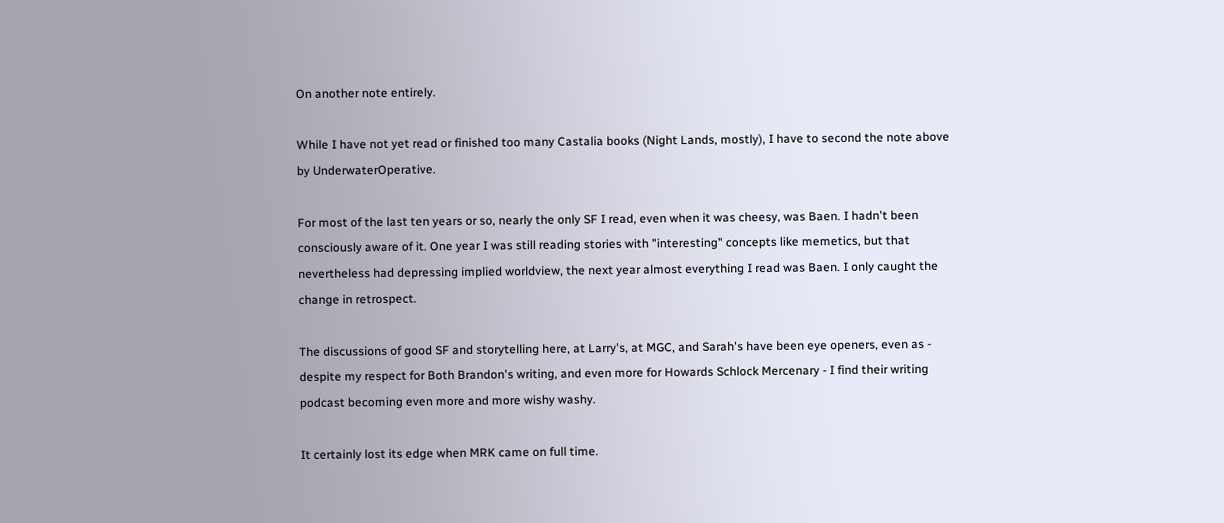On another note entirely.

While I have not yet read or finished too many Castalia books (Night Lands, mostly), I have to second the note above by UnderwaterOperative.

For most of the last ten years or so, nearly the only SF I read, even when it was cheesy, was Baen. I hadn't been consciously aware of it. One year I was still reading stories with "interesting" concepts like memetics, but that nevertheless had depressing implied worldview, the next year almost everything I read was Baen. I only caught the change in retrospect.

The discussions of good SF and storytelling here, at Larry's, at MGC, and Sarah's have been eye openers, even as - despite my respect for Both Brandon's writing, and even more for Howards Schlock Mercenary - I find their writing podcast becoming even more and more wishy washy.

It certainly lost its edge when MRK came on full time.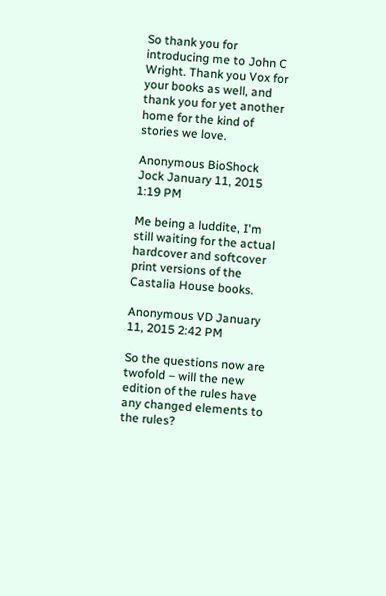So thank you for introducing me to John C Wright. Thank you Vox for your books as well, and thank you for yet another home for the kind of stories we love.

Anonymous BioShock Jock January 11, 2015 1:19 PM

Me being a luddite, I'm still waiting for the actual hardcover and softcover print versions of the Castalia House books.

Anonymous VD January 11, 2015 2:42 PM

So the questions now are twofold – will the new edition of the rules have any changed elements to the rules?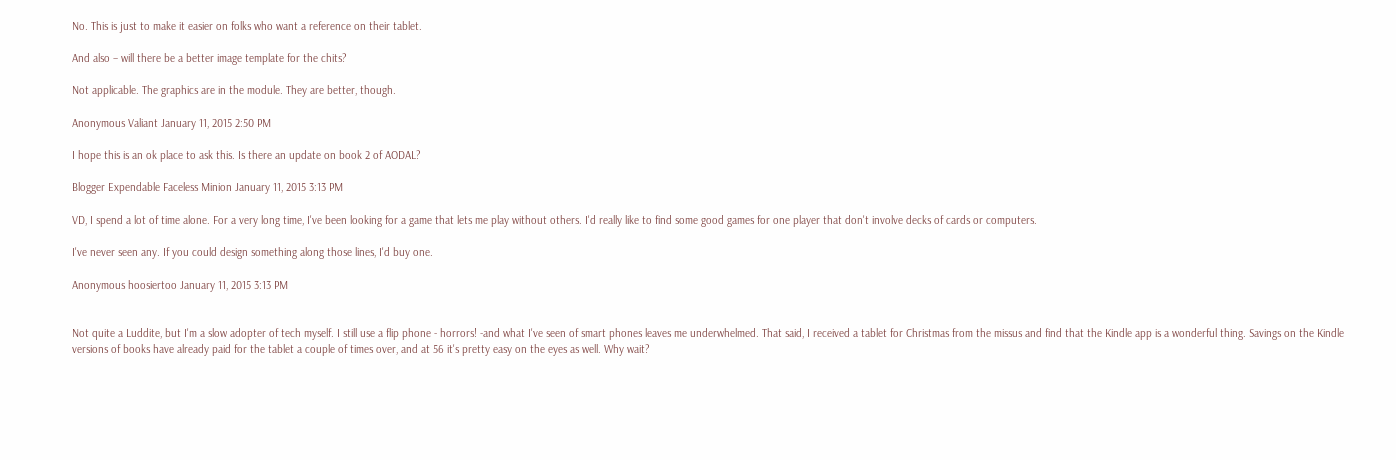No. This is just to make it easier on folks who want a reference on their tablet.

And also – will there be a better image template for the chits?

Not applicable. The graphics are in the module. They are better, though.

Anonymous Valiant January 11, 2015 2:50 PM

I hope this is an ok place to ask this. Is there an update on book 2 of AODAL?

Blogger Expendable Faceless Minion January 11, 2015 3:13 PM

VD, I spend a lot of time alone. For a very long time, I've been looking for a game that lets me play without others. I'd really like to find some good games for one player that don't involve decks of cards or computers.

I've never seen any. If you could design something along those lines, I'd buy one.

Anonymous hoosiertoo January 11, 2015 3:13 PM


Not quite a Luddite, but I'm a slow adopter of tech myself. I still use a flip phone - horrors! -and what I've seen of smart phones leaves me underwhelmed. That said, I received a tablet for Christmas from the missus and find that the Kindle app is a wonderful thing. Savings on the Kindle versions of books have already paid for the tablet a couple of times over, and at 56 it's pretty easy on the eyes as well. Why wait?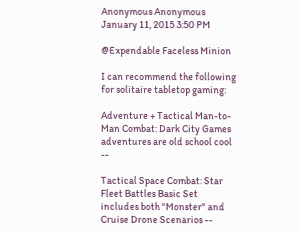Anonymous Anonymous January 11, 2015 3:50 PM

@Expendable Faceless Minion

I can recommend the following for solitaire tabletop gaming:

Adventure + Tactical Man-to-Man Combat: Dark City Games adventures are old school cool --

Tactical Space Combat: Star Fleet Battles Basic Set includes both "Monster" and Cruise Drone Scenarios --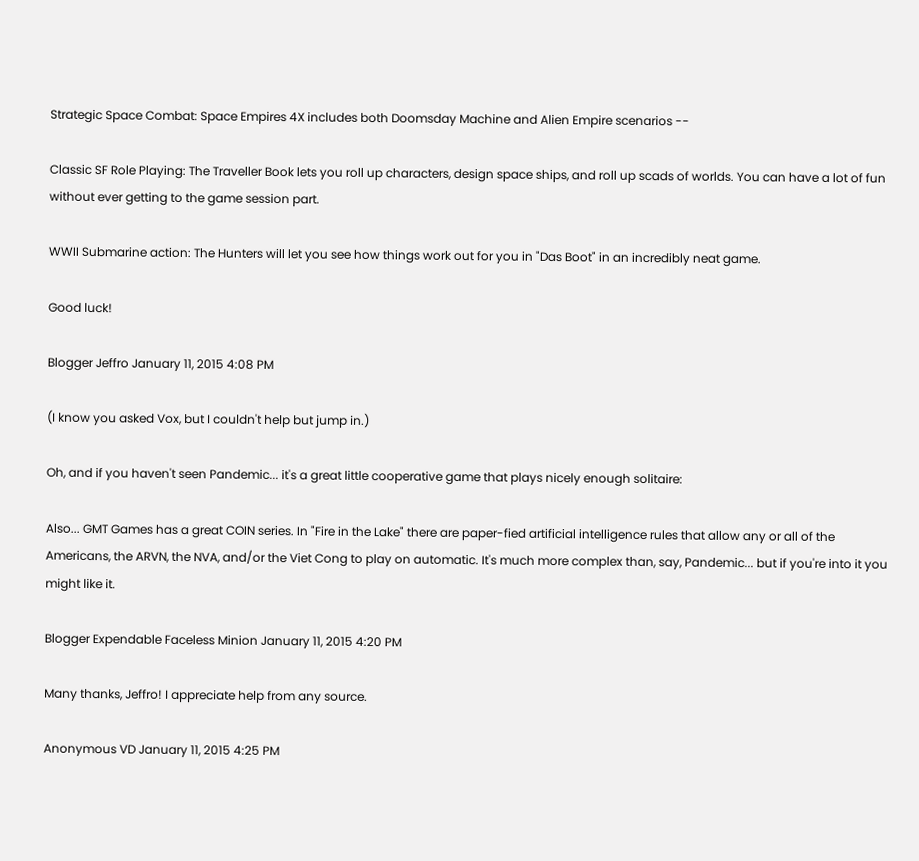Strategic Space Combat: Space Empires 4X includes both Doomsday Machine and Alien Empire scenarios --

Classic SF Role Playing: The Traveller Book lets you roll up characters, design space ships, and roll up scads of worlds. You can have a lot of fun without ever getting to the game session part.

WWII Submarine action: The Hunters will let you see how things work out for you in "Das Boot" in an incredibly neat game.

Good luck!

Blogger Jeffro January 11, 2015 4:08 PM

(I know you asked Vox, but I couldn't help but jump in.)

Oh, and if you haven't seen Pandemic... it's a great little cooperative game that plays nicely enough solitaire:

Also... GMT Games has a great COIN series. In "Fire in the Lake" there are paper-fied artificial intelligence rules that allow any or all of the Americans, the ARVN, the NVA, and/or the Viet Cong to play on automatic. It's much more complex than, say, Pandemic... but if you're into it you might like it.

Blogger Expendable Faceless Minion January 11, 2015 4:20 PM

Many thanks, Jeffro! I appreciate help from any source.

Anonymous VD January 11, 2015 4:25 PM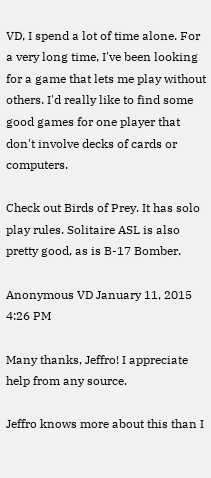VD, I spend a lot of time alone. For a very long time, I've been looking for a game that lets me play without others. I'd really like to find some good games for one player that don't involve decks of cards or computers.

Check out Birds of Prey. It has solo play rules. Solitaire ASL is also pretty good, as is B-17 Bomber.

Anonymous VD January 11, 2015 4:26 PM

Many thanks, Jeffro! I appreciate help from any source.

Jeffro knows more about this than I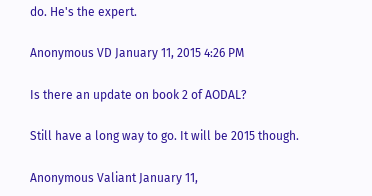do. He's the expert.

Anonymous VD January 11, 2015 4:26 PM

Is there an update on book 2 of AODAL?

Still have a long way to go. It will be 2015 though.

Anonymous Valiant January 11,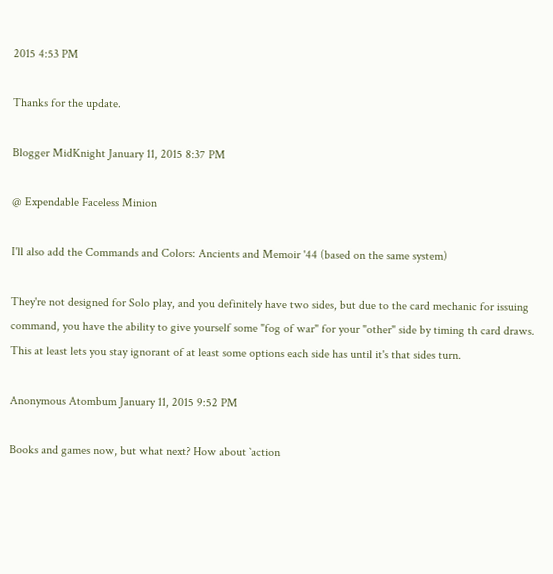2015 4:53 PM

Thanks for the update.

Blogger MidKnight January 11, 2015 8:37 PM

@ Expendable Faceless Minion

I'll also add the Commands and Colors: Ancients and Memoir '44 (based on the same system)

They're not designed for Solo play, and you definitely have two sides, but due to the card mechanic for issuing command, you have the ability to give yourself some "fog of war" for your "other" side by timing th card draws. This at least lets you stay ignorant of at least some options each side has until it's that sides turn.

Anonymous Atombum January 11, 2015 9:52 PM

Books and games now, but what next? How about `action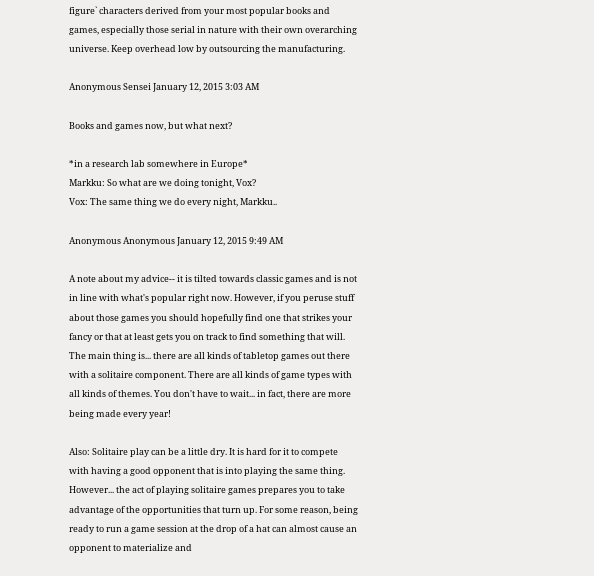figure` characters derived from your most popular books and games, especially those serial in nature with their own overarching universe. Keep overhead low by outsourcing the manufacturing.

Anonymous Sensei January 12, 2015 3:03 AM

Books and games now, but what next?

*in a research lab somewhere in Europe*
Markku: So what are we doing tonight, Vox?
Vox: The same thing we do every night, Markku..

Anonymous Anonymous January 12, 2015 9:49 AM

A note about my advice-- it is tilted towards classic games and is not in line with what's popular right now. However, if you peruse stuff about those games you should hopefully find one that strikes your fancy or that at least gets you on track to find something that will. The main thing is... there are all kinds of tabletop games out there with a solitaire component. There are all kinds of game types with all kinds of themes. You don't have to wait... in fact, there are more being made every year!

Also: Solitaire play can be a little dry. It is hard for it to compete with having a good opponent that is into playing the same thing. However... the act of playing solitaire games prepares you to take advantage of the opportunities that turn up. For some reason, being ready to run a game session at the drop of a hat can almost cause an opponent to materialize and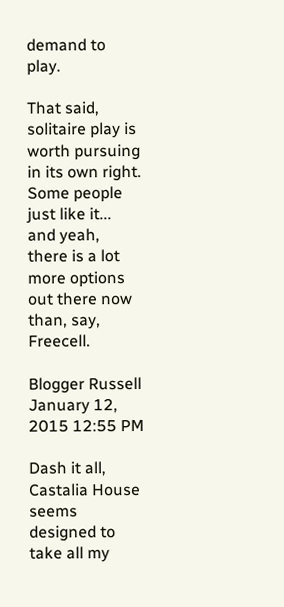demand to play.

That said, solitaire play is worth pursuing in its own right. Some people just like it... and yeah, there is a lot more options out there now than, say, Freecell.

Blogger Russell January 12, 2015 12:55 PM

Dash it all, Castalia House seems designed to take all my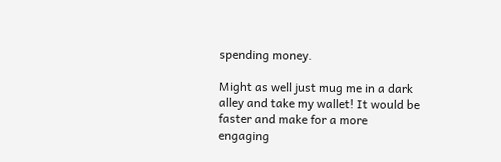spending money.

Might as well just mug me in a dark alley and take my wallet! It would be faster and make for a more engaging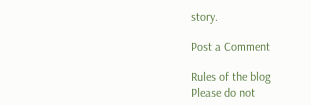story.

Post a Comment

Rules of the blog
Please do not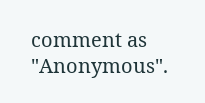comment as "Anonymous".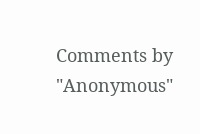Comments by "Anonymous"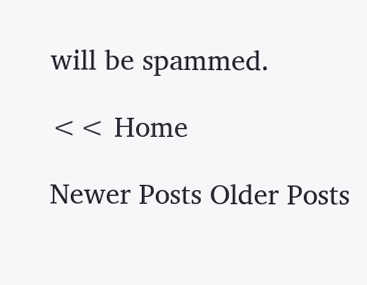will be spammed.

<< Home

Newer Posts Older Posts